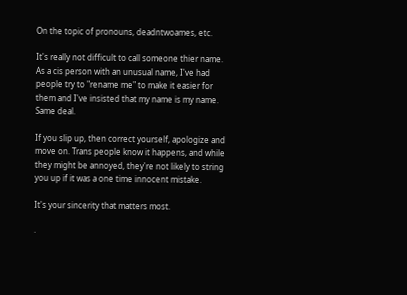On the topic of pronouns, deadntwoames, etc.

It's really not difficult to call someone thier name. As a cis person with an unusual name, I've had people try to "rename me" to make it easier for them and I've insisted that my name is my name. Same deal.

If you slip up, then correct yourself, apologize and move on. Trans people know it happens, and while they might be annoyed, they're not likely to string you up if it was a one time innocent mistake.

It's your sincerity that matters most.

·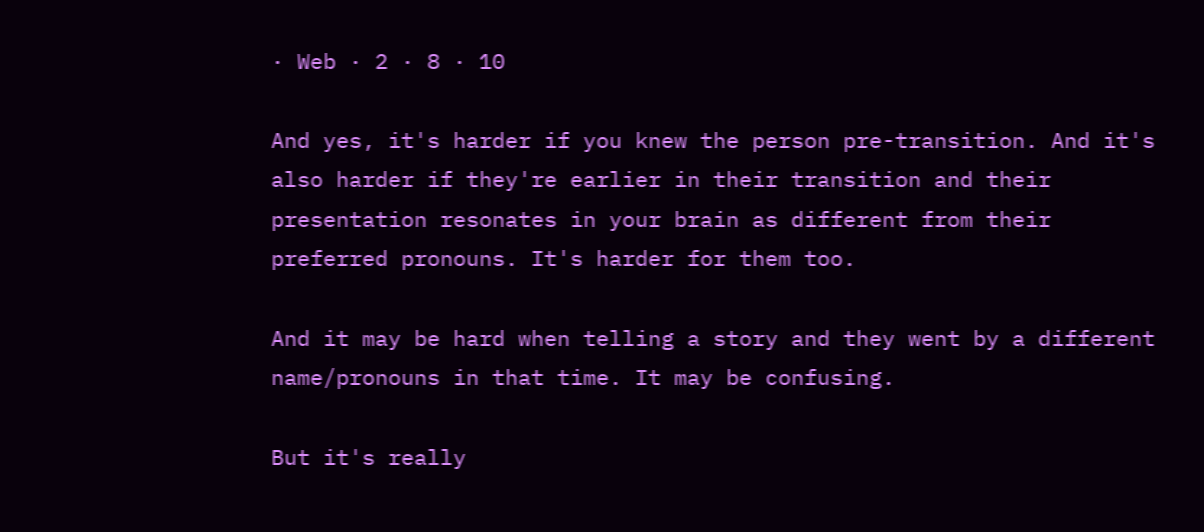· Web · 2 · 8 · 10

And yes, it's harder if you knew the person pre-transition. And it's also harder if they're earlier in their transition and their presentation resonates in your brain as different from their preferred pronouns. It's harder for them too.

And it may be hard when telling a story and they went by a different name/pronouns in that time. It may be confusing.

But it's really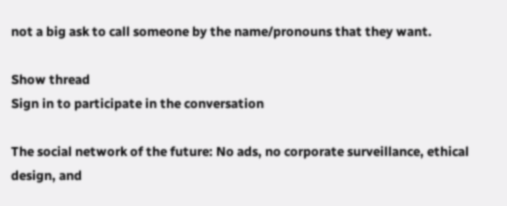not a big ask to call someone by the name/pronouns that they want.

Show thread
Sign in to participate in the conversation

The social network of the future: No ads, no corporate surveillance, ethical design, and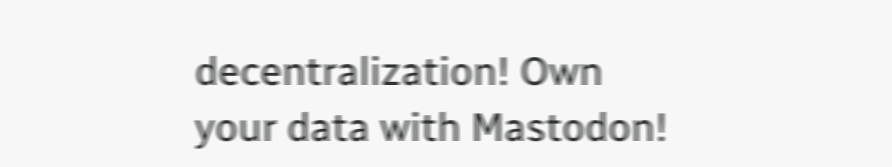decentralization! Own your data with Mastodon!